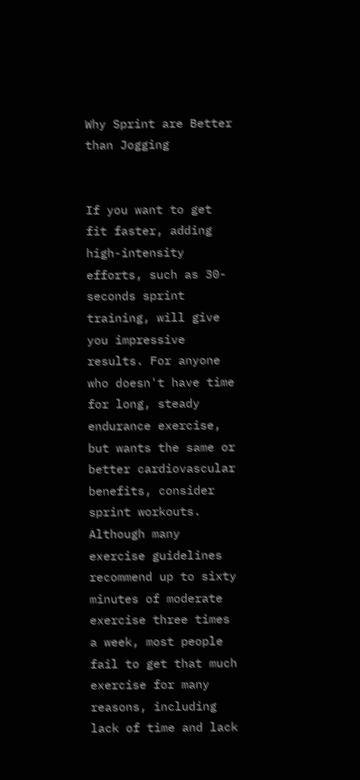Why Sprint are Better than Jogging


If you want to get fit faster, adding high-intensity efforts, such as 30-seconds sprint training, will give you impressive results. For anyone who doesn't have time for long, steady endurance exercise, but wants the same or better cardiovascular benefits, consider sprint workouts. Although many exercise guidelines recommend up to sixty minutes of moderate exercise three times a week, most people fail to get that much exercise for many reasons, including lack of time and lack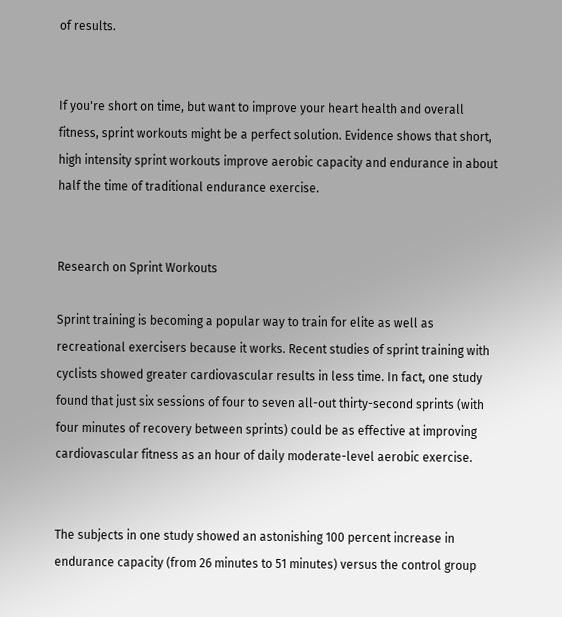of results.


If you're short on time, but want to improve your heart health and overall fitness, sprint workouts might be a perfect solution. Evidence shows that short, high intensity sprint workouts improve aerobic capacity and endurance in about half the time of traditional endurance exercise.


Research on Sprint Workouts

Sprint training is becoming a popular way to train for elite as well as recreational exercisers because it works. Recent studies of sprint training with cyclists showed greater cardiovascular results in less time. In fact, one study found that just six sessions of four to seven all-out thirty-second sprints (with four minutes of recovery between sprints) could be as effective at improving cardiovascular fitness as an hour of daily moderate-level aerobic exercise.


The subjects in one study showed an astonishing 100 percent increase in endurance capacity (from 26 minutes to 51 minutes) versus the control group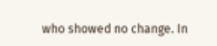who showed no change. In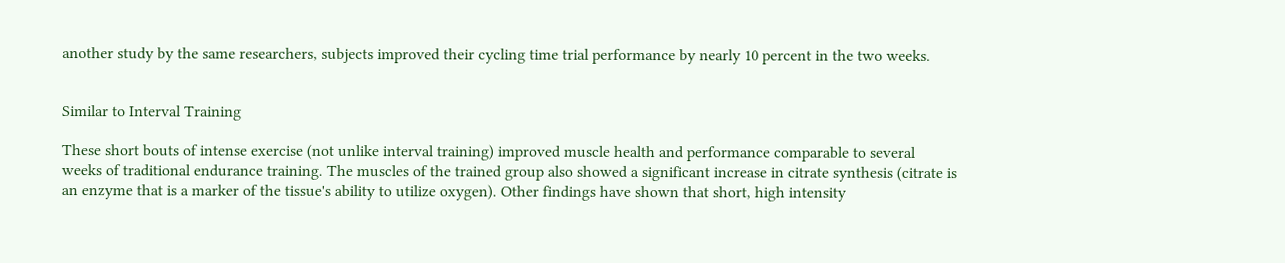another study by the same researchers, subjects improved their cycling time trial performance by nearly 10 percent in the two weeks.


Similar to Interval Training

These short bouts of intense exercise (not unlike interval training) improved muscle health and performance comparable to several weeks of traditional endurance training. The muscles of the trained group also showed a significant increase in citrate synthesis (citrate is an enzyme that is a marker of the tissue's ability to utilize oxygen). Other findings have shown that short, high intensity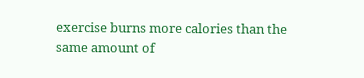exercise burns more calories than the same amount of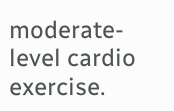moderate-level cardio exercise.